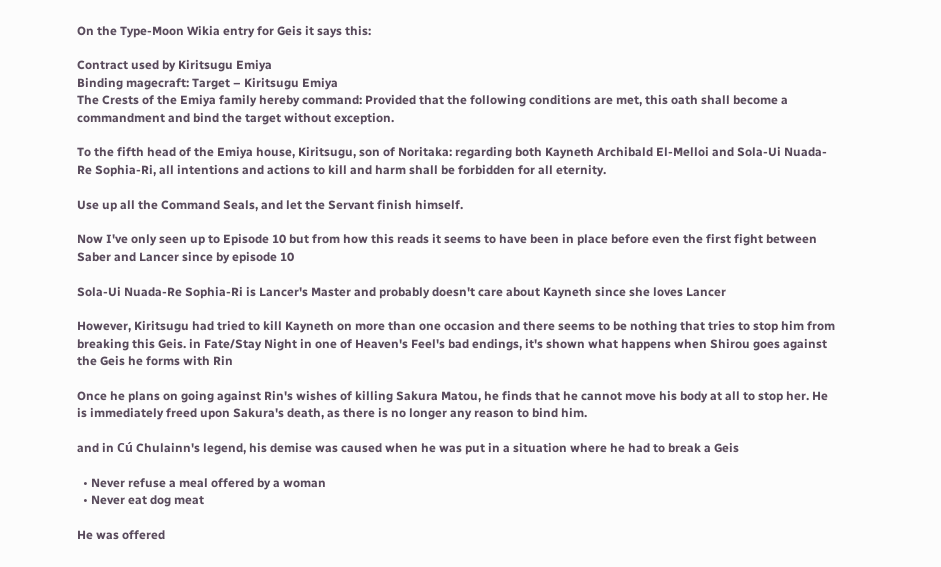On the Type-Moon Wikia entry for Geis it says this:

Contract used by Kiritsugu Emiya
Binding magecraft: Target – Kiritsugu Emiya
The Crests of the Emiya family hereby command: Provided that the following conditions are met, this oath shall become a commandment and bind the target without exception.

To the fifth head of the Emiya house, Kiritsugu, son of Noritaka: regarding both Kayneth Archibald El-Melloi and Sola-Ui Nuada-Re Sophia-Ri, all intentions and actions to kill and harm shall be forbidden for all eternity.

Use up all the Command Seals, and let the Servant finish himself.

Now I've only seen up to Episode 10 but from how this reads it seems to have been in place before even the first fight between Saber and Lancer since by episode 10

Sola-Ui Nuada-Re Sophia-Ri is Lancer's Master and probably doesn't care about Kayneth since she loves Lancer

However, Kiritsugu had tried to kill Kayneth on more than one occasion and there seems to be nothing that tries to stop him from breaking this Geis. in Fate/Stay Night in one of Heaven's Feel's bad endings, it's shown what happens when Shirou goes against the Geis he forms with Rin

Once he plans on going against Rin's wishes of killing Sakura Matou, he finds that he cannot move his body at all to stop her. He is immediately freed upon Sakura's death, as there is no longer any reason to bind him.

and in Cú Chulainn's legend, his demise was caused when he was put in a situation where he had to break a Geis

  • Never refuse a meal offered by a woman
  • Never eat dog meat

He was offered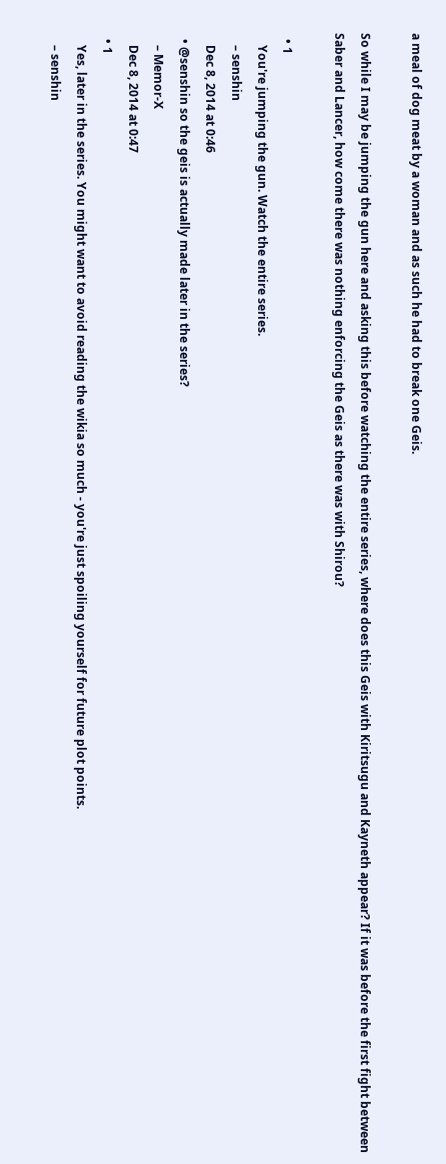a meal of dog meat by a woman and as such he had to break one Geis.

So while I may be jumping the gun here and asking this before watching the entire series, where does this Geis with Kiritsugu and Kayneth appear? If it was before the first fight between Saber and Lancer, how come there was nothing enforcing the Geis as there was with Shirou?

  • 1
    You're jumping the gun. Watch the entire series.
    – senshin
    Dec 8, 2014 at 0:46
  • @senshin so the geis is actually made later in the series?
    – Memor-X
    Dec 8, 2014 at 0:47
  • 1
    Yes, later in the series. You might want to avoid reading the wikia so much - you're just spoiling yourself for future plot points.
    – senshin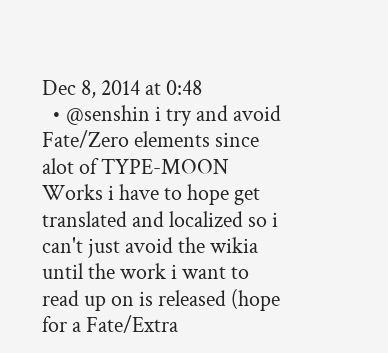Dec 8, 2014 at 0:48
  • @senshin i try and avoid Fate/Zero elements since alot of TYPE-MOON Works i have to hope get translated and localized so i can't just avoid the wikia until the work i want to read up on is released (hope for a Fate/Extra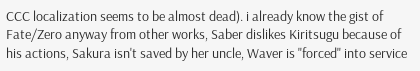CCC localization seems to be almost dead). i already know the gist of Fate/Zero anyway from other works, Saber dislikes Kiritsugu because of his actions, Sakura isn't saved by her uncle, Waver is "forced" into service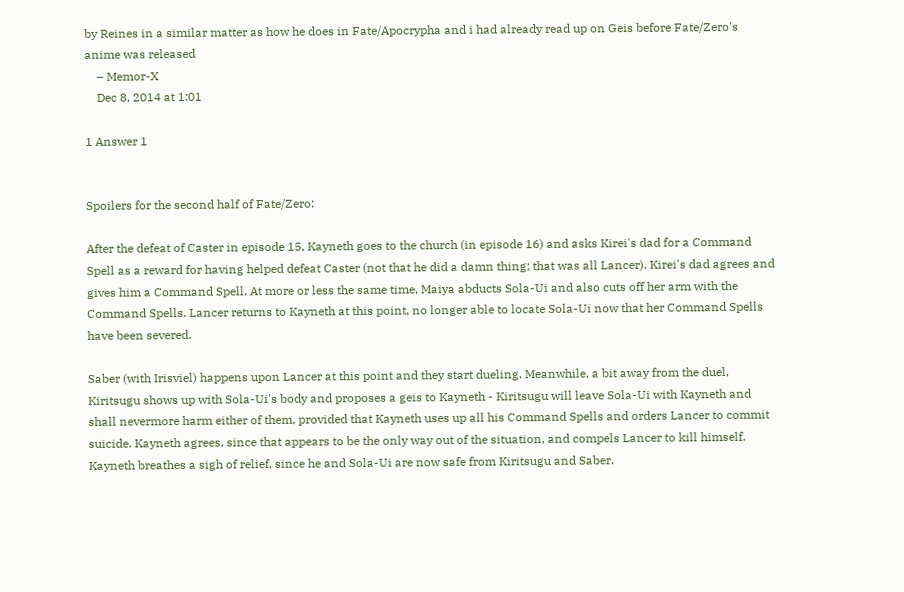by Reines in a similar matter as how he does in Fate/Apocrypha and i had already read up on Geis before Fate/Zero's anime was released
    – Memor-X
    Dec 8, 2014 at 1:01

1 Answer 1


Spoilers for the second half of Fate/Zero:

After the defeat of Caster in episode 15, Kayneth goes to the church (in episode 16) and asks Kirei's dad for a Command Spell as a reward for having helped defeat Caster (not that he did a damn thing; that was all Lancer). Kirei's dad agrees and gives him a Command Spell. At more or less the same time, Maiya abducts Sola-Ui and also cuts off her arm with the Command Spells. Lancer returns to Kayneth at this point, no longer able to locate Sola-Ui now that her Command Spells have been severed.

Saber (with Irisviel) happens upon Lancer at this point and they start dueling. Meanwhile, a bit away from the duel, Kiritsugu shows up with Sola-Ui's body and proposes a geis to Kayneth - Kiritsugu will leave Sola-Ui with Kayneth and shall nevermore harm either of them, provided that Kayneth uses up all his Command Spells and orders Lancer to commit suicide. Kayneth agrees, since that appears to be the only way out of the situation, and compels Lancer to kill himself. Kayneth breathes a sigh of relief, since he and Sola-Ui are now safe from Kiritsugu and Saber.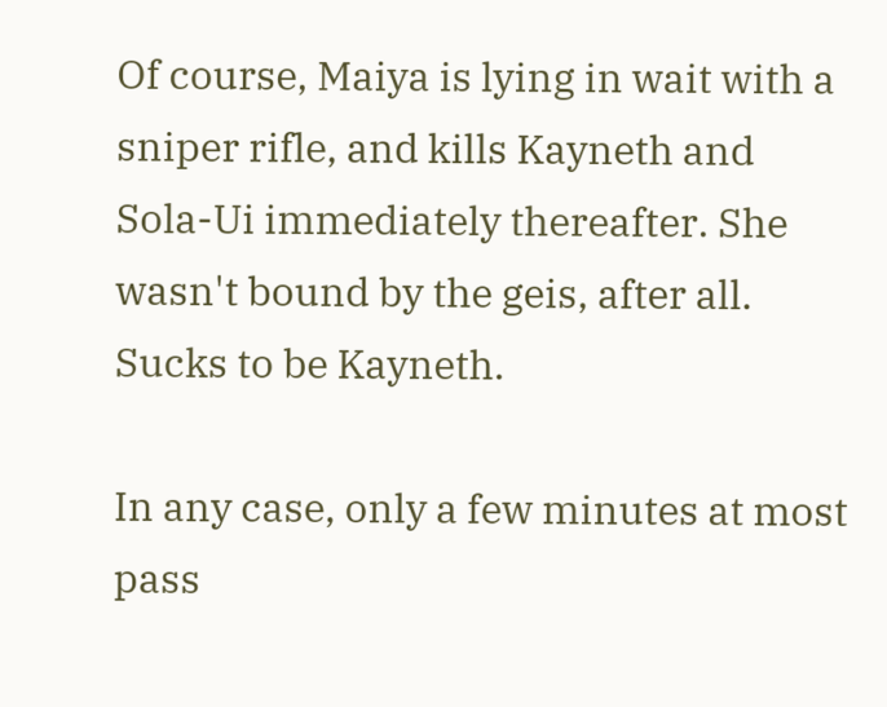Of course, Maiya is lying in wait with a sniper rifle, and kills Kayneth and Sola-Ui immediately thereafter. She wasn't bound by the geis, after all. Sucks to be Kayneth.

In any case, only a few minutes at most pass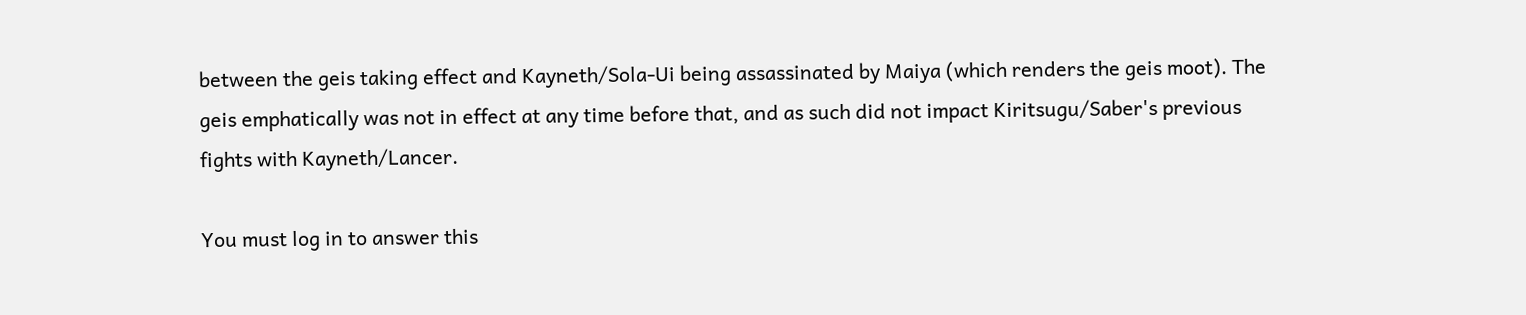between the geis taking effect and Kayneth/Sola-Ui being assassinated by Maiya (which renders the geis moot). The geis emphatically was not in effect at any time before that, and as such did not impact Kiritsugu/Saber's previous fights with Kayneth/Lancer.

You must log in to answer this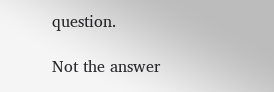question.

Not the answer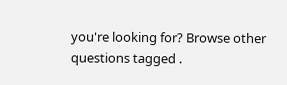you're looking for? Browse other questions tagged .